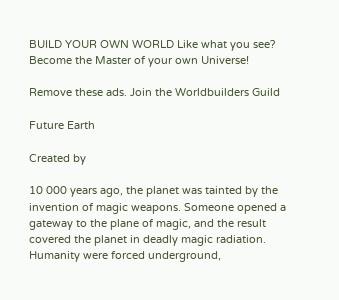BUILD YOUR OWN WORLD Like what you see? Become the Master of your own Universe!

Remove these ads. Join the Worldbuilders Guild

Future Earth

Created by

10 000 years ago, the planet was tainted by the invention of magic weapons. Someone opened a gateway to the plane of magic, and the result covered the planet in deadly magic radiation. Humanity were forced underground,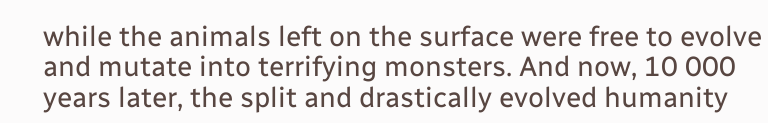while the animals left on the surface were free to evolve and mutate into terrifying monsters. And now, 10 000 years later, the split and drastically evolved humanity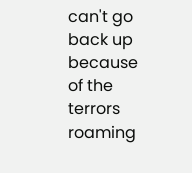can't go back up because of the terrors roaming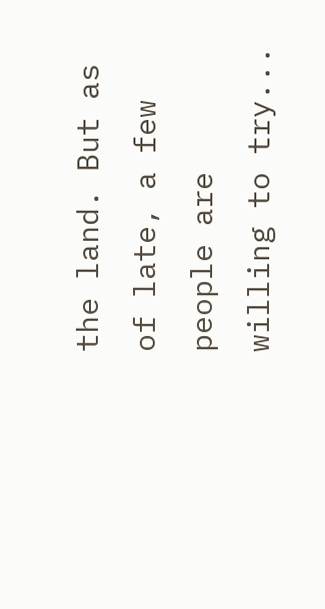the land. But as of late, a few people are willing to try...